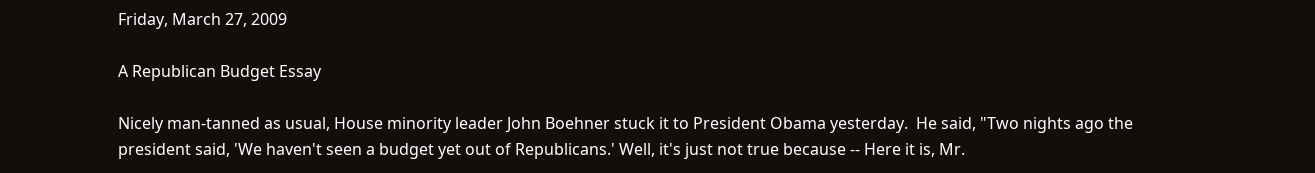Friday, March 27, 2009

A Republican Budget Essay

Nicely man-tanned as usual, House minority leader John Boehner stuck it to President Obama yesterday.  He said, "Two nights ago the president said, 'We haven't seen a budget yet out of Republicans.' Well, it's just not true because -- Here it is, Mr.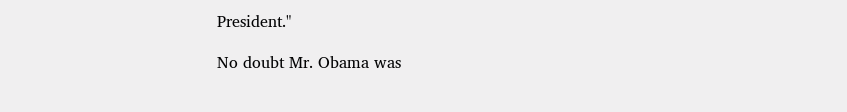President."

No doubt Mr. Obama was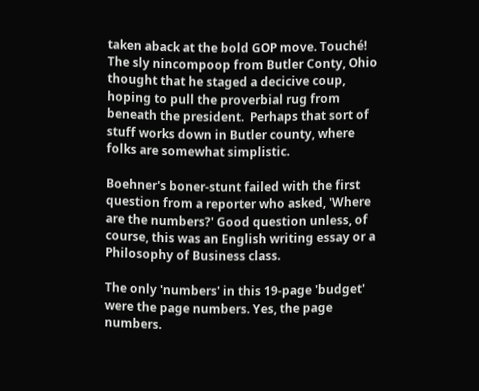taken aback at the bold GOP move. Touché!  The sly nincompoop from Butler Conty, Ohio thought that he staged a decicive coup, hoping to pull the proverbial rug from beneath the president.  Perhaps that sort of stuff works down in Butler county, where folks are somewhat simplistic.

Boehner's boner-stunt failed with the first question from a reporter who asked, 'Where are the numbers?' Good question unless, of course, this was an English writing essay or a Philosophy of Business class.

The only 'numbers' in this 19-page 'budget' were the page numbers. Yes, the page numbers.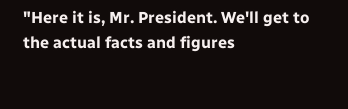"Here it is, Mr. President. We'll get to the actual facts and figures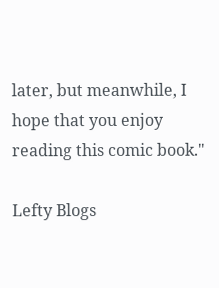later, but meanwhile, I hope that you enjoy reading this comic book."

Lefty Blogs